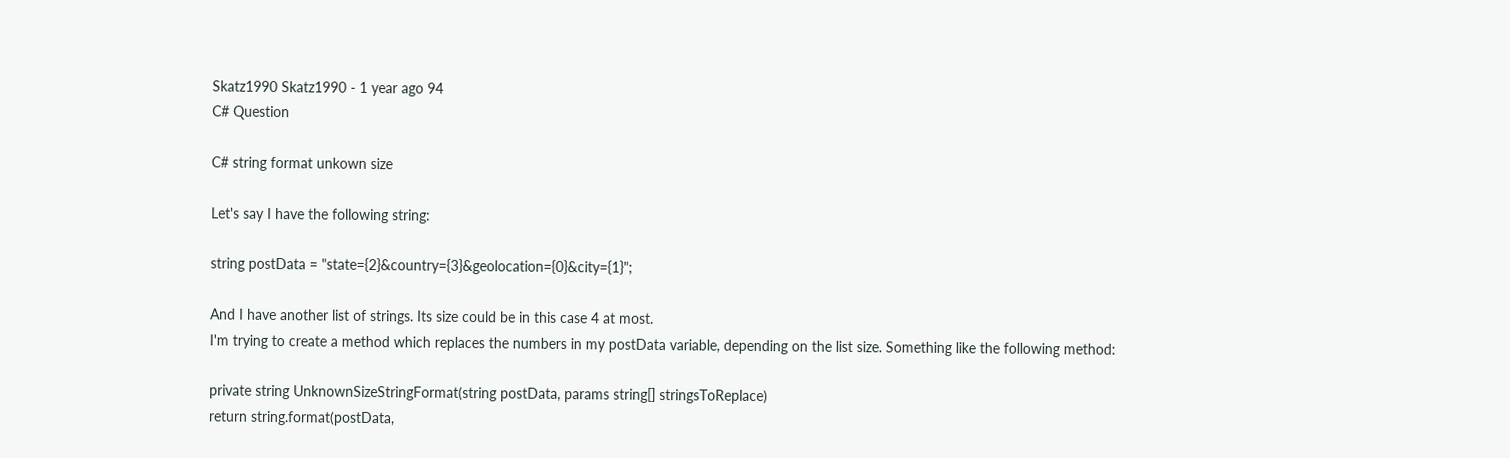Skatz1990 Skatz1990 - 1 year ago 94
C# Question

C# string format unkown size

Let's say I have the following string:

string postData = "state={2}&country={3}&geolocation={0}&city={1}";

And I have another list of strings. Its size could be in this case 4 at most.
I'm trying to create a method which replaces the numbers in my postData variable, depending on the list size. Something like the following method:

private string UnknownSizeStringFormat(string postData, params string[] stringsToReplace)
return string.format(postData,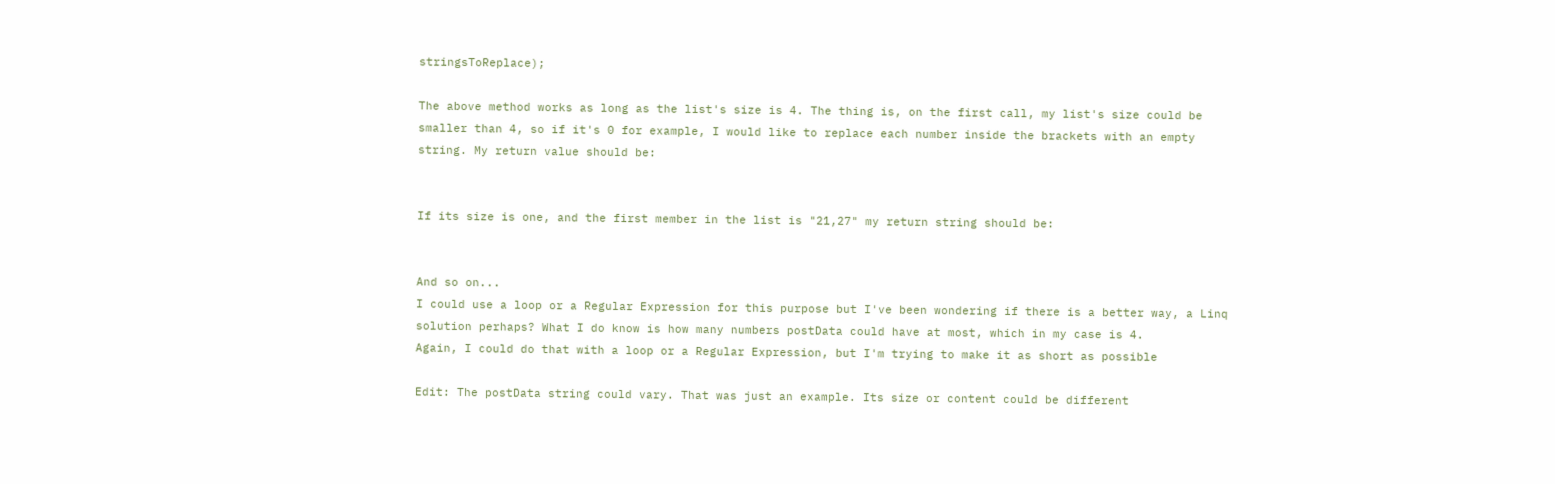stringsToReplace);

The above method works as long as the list's size is 4. The thing is, on the first call, my list's size could be smaller than 4, so if it's 0 for example, I would like to replace each number inside the brackets with an empty string. My return value should be:


If its size is one, and the first member in the list is "21,27" my return string should be:


And so on...
I could use a loop or a Regular Expression for this purpose but I've been wondering if there is a better way, a Linq solution perhaps? What I do know is how many numbers postData could have at most, which in my case is 4.
Again, I could do that with a loop or a Regular Expression, but I'm trying to make it as short as possible

Edit: The postData string could vary. That was just an example. Its size or content could be different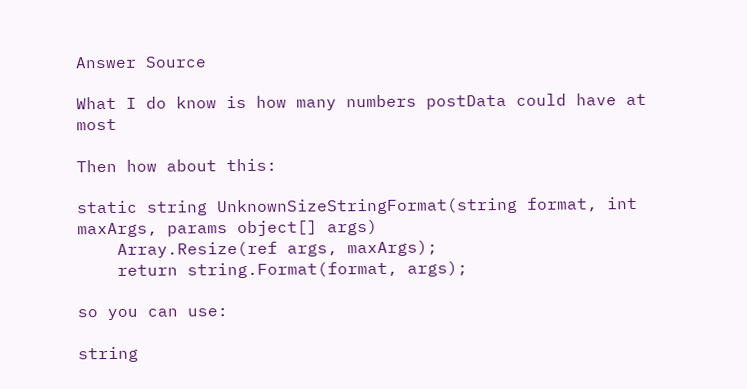Answer Source

What I do know is how many numbers postData could have at most

Then how about this:

static string UnknownSizeStringFormat(string format, int maxArgs, params object[] args)
    Array.Resize(ref args, maxArgs);
    return string.Format(format, args);

so you can use:

string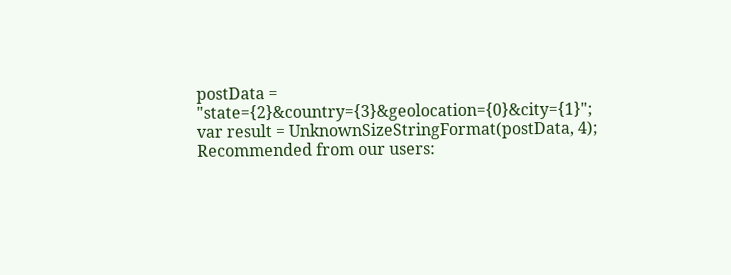postData = "state={2}&country={3}&geolocation={0}&city={1}";
var result = UnknownSizeStringFormat(postData, 4);
Recommended from our users: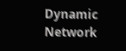Dynamic Network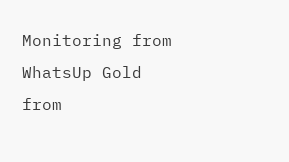Monitoring from WhatsUp Gold from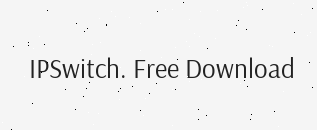IPSwitch. Free Download